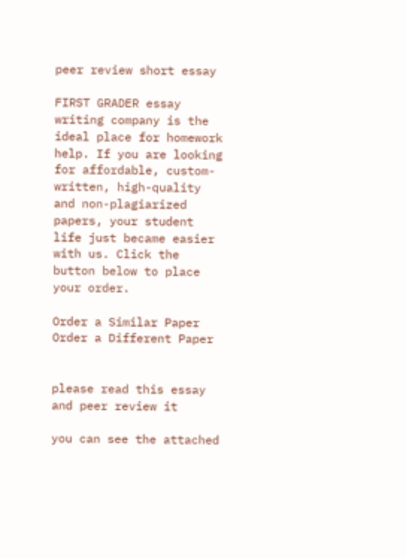peer review short essay

FIRST GRADER essay writing company is the ideal place for homework help. If you are looking for affordable, custom-written, high-quality and non-plagiarized papers, your student life just became easier with us. Click the button below to place your order.

Order a Similar Paper Order a Different Paper


please read this essay and peer review it

you can see the attached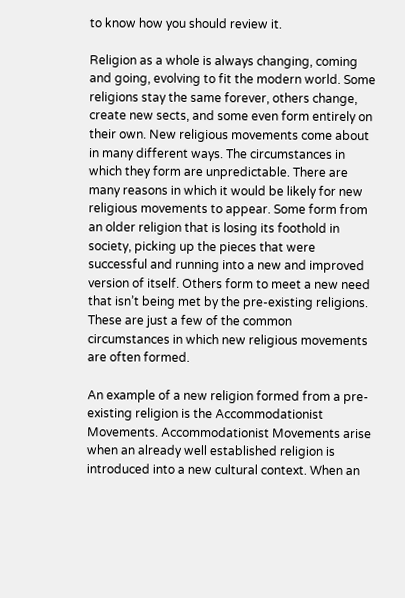to know how you should review it.

Religion as a whole is always changing, coming and going, evolving to fit the modern world. Some religions stay the same forever, others change, create new sects, and some even form entirely on their own. New religious movements come about in many different ways. The circumstances in which they form are unpredictable. There are many reasons in which it would be likely for new religious movements to appear. Some form from an older religion that is losing its foothold in society, picking up the pieces that were successful and running into a new and improved version of itself. Others form to meet a new need that isn’t being met by the pre-existing religions. These are just a few of the common circumstances in which new religious movements are often formed.

An example of a new religion formed from a pre-existing religion is the Accommodationist Movements. Accommodationist Movements arise when an already well established religion is introduced into a new cultural context. When an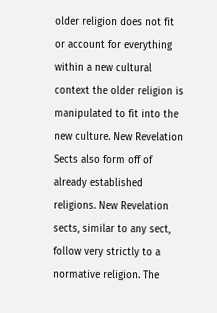older religion does not fit or account for everything within a new cultural context the older religion is manipulated to fit into the new culture. New Revelation Sects also form off of already established religions. New Revelation sects, similar to any sect, follow very strictly to a normative religion. The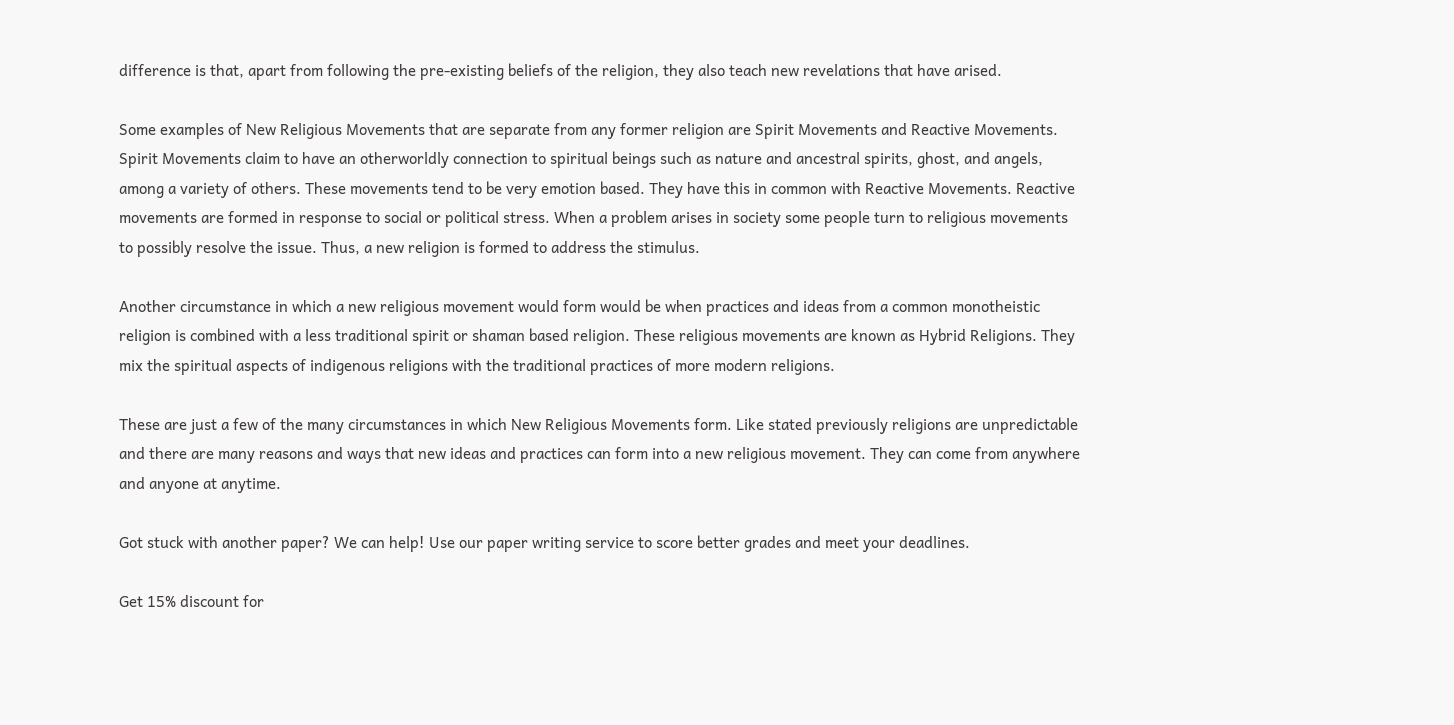difference is that, apart from following the pre-existing beliefs of the religion, they also teach new revelations that have arised.

Some examples of New Religious Movements that are separate from any former religion are Spirit Movements and Reactive Movements. Spirit Movements claim to have an otherworldly connection to spiritual beings such as nature and ancestral spirits, ghost, and angels, among a variety of others. These movements tend to be very emotion based. They have this in common with Reactive Movements. Reactive movements are formed in response to social or political stress. When a problem arises in society some people turn to religious movements to possibly resolve the issue. Thus, a new religion is formed to address the stimulus.

Another circumstance in which a new religious movement would form would be when practices and ideas from a common monotheistic religion is combined with a less traditional spirit or shaman based religion. These religious movements are known as Hybrid Religions. They mix the spiritual aspects of indigenous religions with the traditional practices of more modern religions.

These are just a few of the many circumstances in which New Religious Movements form. Like stated previously religions are unpredictable and there are many reasons and ways that new ideas and practices can form into a new religious movement. They can come from anywhere and anyone at anytime.

Got stuck with another paper? We can help! Use our paper writing service to score better grades and meet your deadlines.

Get 15% discount for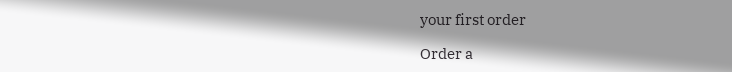your first order

Order a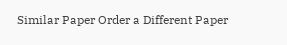Similar Paper Order a Different Paper